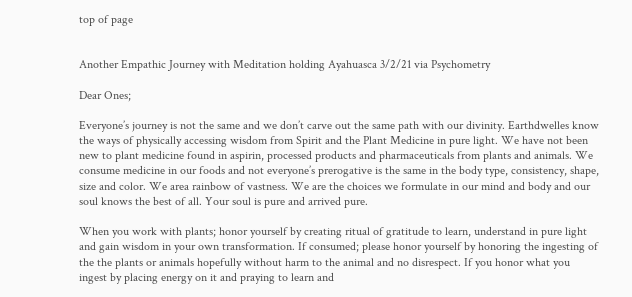top of page


Another Empathic Journey with Meditation holding Ayahuasca 3/2/21 via Psychometry

Dear Ones;

Everyone’s journey is not the same and we don’t carve out the same path with our divinity. Earthdwelles know the ways of physically accessing wisdom from Spirit and the Plant Medicine in pure light. We have not been new to plant medicine found in aspirin, processed products and pharmaceuticals from plants and animals. We consume medicine in our foods and not everyone’s prerogative is the same in the body type, consistency, shape, size and color. We area rainbow of vastness. We are the choices we formulate in our mind and body and our soul knows the best of all. Your soul is pure and arrived pure.

When you work with plants; honor yourself by creating ritual of gratitude to learn, understand in pure light and gain wisdom in your own transformation. If consumed; please honor yourself by honoring the ingesting of the the plants or animals hopefully without harm to the animal and no disrespect. If you honor what you ingest by placing energy on it and praying to learn and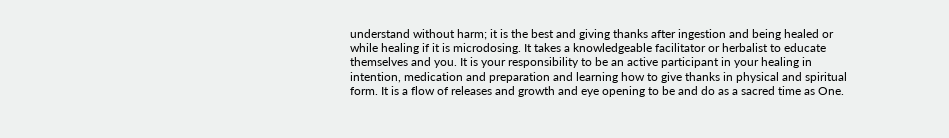understand without harm; it is the best and giving thanks after ingestion and being healed or while healing if it is microdosing. It takes a knowledgeable facilitator or herbalist to educate themselves and you. It is your responsibility to be an active participant in your healing in intention, medication and preparation and learning how to give thanks in physical and spiritual form. It is a flow of releases and growth and eye opening to be and do as a sacred time as One.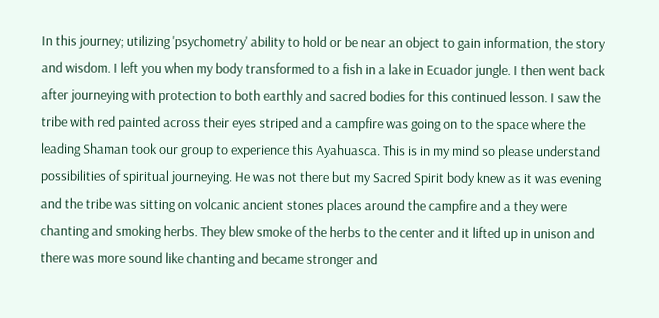In this journey; utilizing 'psychometry' ability to hold or be near an object to gain information, the story and wisdom. I left you when my body transformed to a fish in a lake in Ecuador jungle. I then went back after journeying with protection to both earthly and sacred bodies for this continued lesson. I saw the tribe with red painted across their eyes striped and a campfire was going on to the space where the leading Shaman took our group to experience this Ayahuasca. This is in my mind so please understand possibilities of spiritual journeying. He was not there but my Sacred Spirit body knew as it was evening and the tribe was sitting on volcanic ancient stones places around the campfire and a they were chanting and smoking herbs. They blew smoke of the herbs to the center and it lifted up in unison and there was more sound like chanting and became stronger and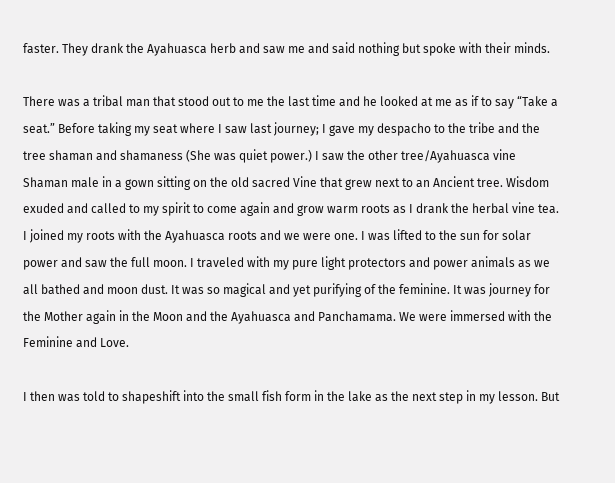faster. They drank the Ayahuasca herb and saw me and said nothing but spoke with their minds.

There was a tribal man that stood out to me the last time and he looked at me as if to say “Take a seat.” Before taking my seat where I saw last journey; I gave my despacho to the tribe and the tree shaman and shamaness (She was quiet power.) I saw the other tree/Ayahuasca vine Shaman male in a gown sitting on the old sacred Vine that grew next to an Ancient tree. Wisdom exuded and called to my spirit to come again and grow warm roots as I drank the herbal vine tea. I joined my roots with the Ayahuasca roots and we were one. I was lifted to the sun for solar power and saw the full moon. I traveled with my pure light protectors and power animals as we all bathed and moon dust. It was so magical and yet purifying of the feminine. It was journey for the Mother again in the Moon and the Ayahuasca and Panchamama. We were immersed with the Feminine and Love.

I then was told to shapeshift into the small fish form in the lake as the next step in my lesson. But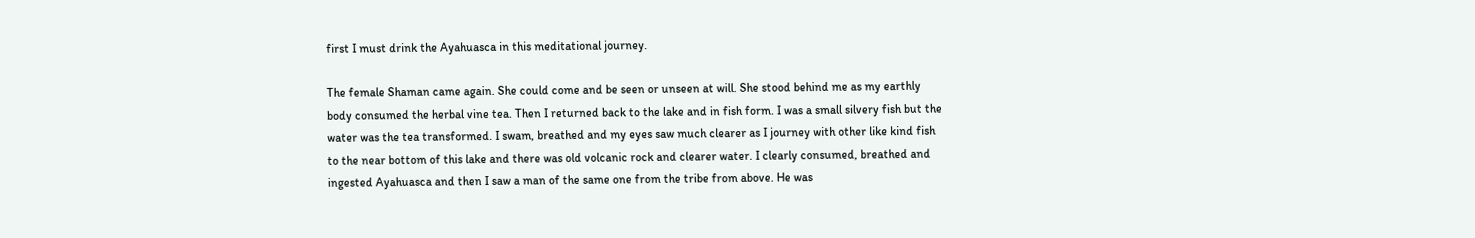first I must drink the Ayahuasca in this meditational journey.

The female Shaman came again. She could come and be seen or unseen at will. She stood behind me as my earthly body consumed the herbal vine tea. Then I returned back to the lake and in fish form. I was a small silvery fish but the water was the tea transformed. I swam, breathed and my eyes saw much clearer as I journey with other like kind fish to the near bottom of this lake and there was old volcanic rock and clearer water. I clearly consumed, breathed and ingested Ayahuasca and then I saw a man of the same one from the tribe from above. He was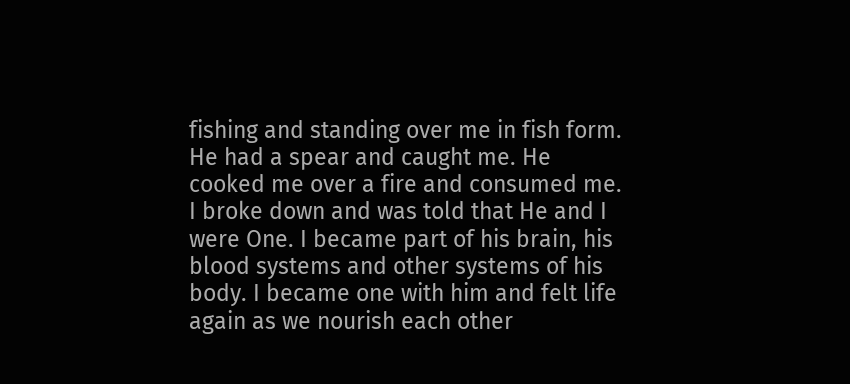fishing and standing over me in fish form. He had a spear and caught me. He cooked me over a fire and consumed me. I broke down and was told that He and I were One. I became part of his brain, his blood systems and other systems of his body. I became one with him and felt life again as we nourish each other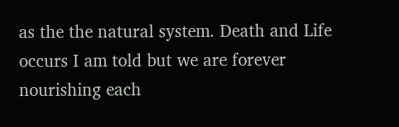as the the natural system. Death and Life occurs I am told but we are forever nourishing each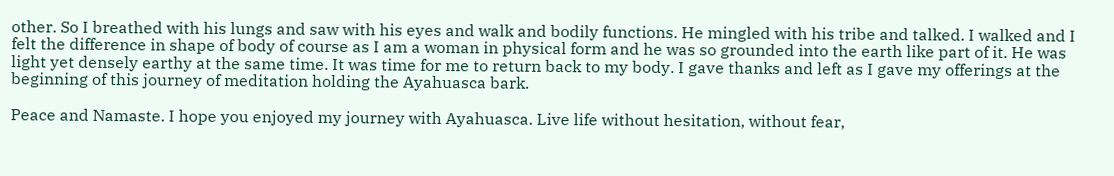other. So I breathed with his lungs and saw with his eyes and walk and bodily functions. He mingled with his tribe and talked. I walked and I felt the difference in shape of body of course as I am a woman in physical form and he was so grounded into the earth like part of it. He was light yet densely earthy at the same time. It was time for me to return back to my body. I gave thanks and left as I gave my offerings at the beginning of this journey of meditation holding the Ayahuasca bark.

Peace and Namaste. I hope you enjoyed my journey with Ayahuasca. Live life without hesitation, without fear,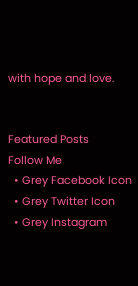with hope and love.


Featured Posts
Follow Me
  • Grey Facebook Icon
  • Grey Twitter Icon
  • Grey Instagram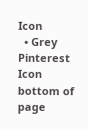Icon
  • Grey Pinterest Icon
bottom of page